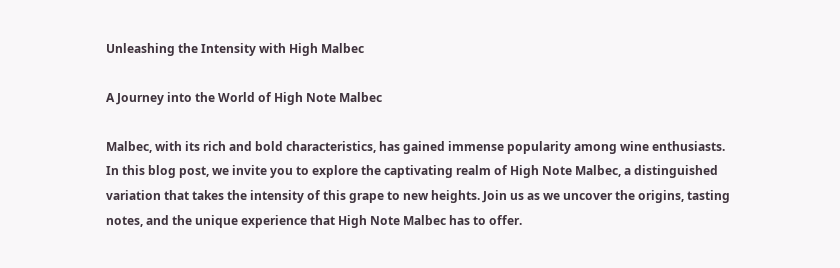Unleashing the Intensity with High Malbec

A Journey into the World of High Note Malbec

Malbec, with its rich and bold characteristics, has gained immense popularity among wine enthusiasts. In this blog post, we invite you to explore the captivating realm of High Note Malbec, a distinguished variation that takes the intensity of this grape to new heights. Join us as we uncover the origins, tasting notes, and the unique experience that High Note Malbec has to offer.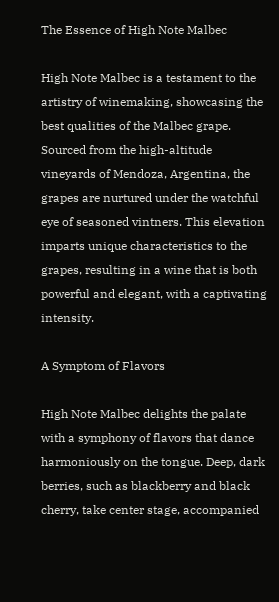The Essence of High Note Malbec

High Note Malbec is a testament to the artistry of winemaking, showcasing the best qualities of the Malbec grape. Sourced from the high-altitude vineyards of Mendoza, Argentina, the grapes are nurtured under the watchful eye of seasoned vintners. This elevation imparts unique characteristics to the grapes, resulting in a wine that is both powerful and elegant, with a captivating intensity.

A Symptom of Flavors

High Note Malbec delights the palate with a symphony of flavors that dance harmoniously on the tongue. Deep, dark berries, such as blackberry and black cherry, take center stage, accompanied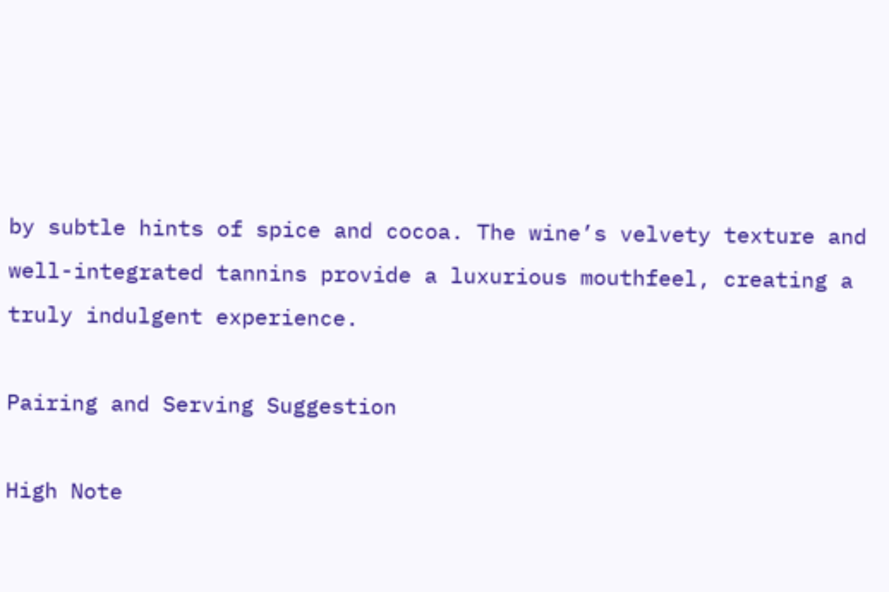by subtle hints of spice and cocoa. The wine’s velvety texture and well-integrated tannins provide a luxurious mouthfeel, creating a truly indulgent experience.

Pairing and Serving Suggestion

High Note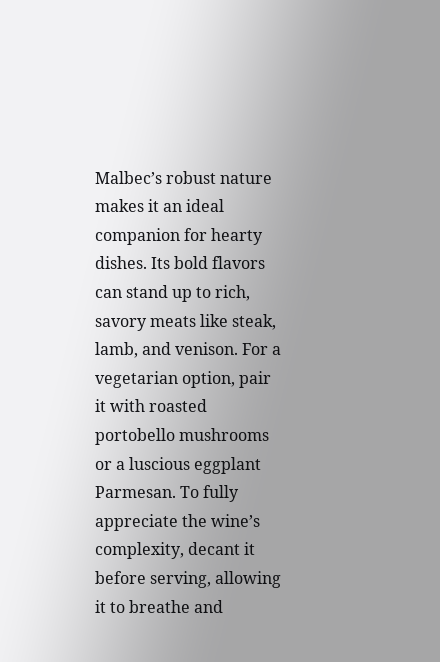Malbec’s robust nature makes it an ideal companion for hearty dishes. Its bold flavors can stand up to rich, savory meats like steak, lamb, and venison. For a vegetarian option, pair it with roasted portobello mushrooms or a luscious eggplant Parmesan. To fully appreciate the wine’s complexity, decant it before serving, allowing it to breathe and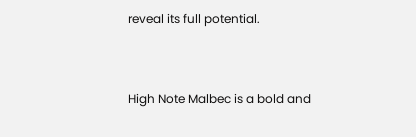reveal its full potential.


High Note Malbec is a bold and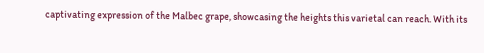captivating expression of the Malbec grape, showcasing the heights this varietal can reach. With its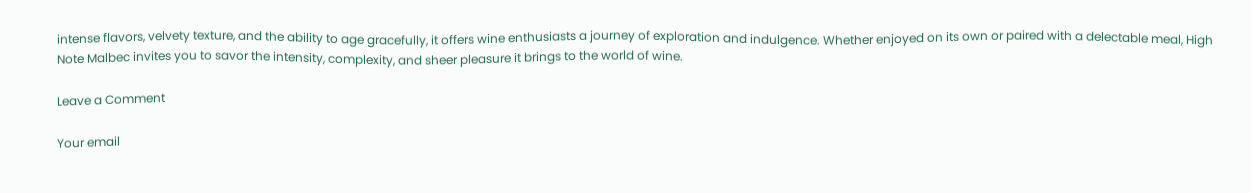intense flavors, velvety texture, and the ability to age gracefully, it offers wine enthusiasts a journey of exploration and indulgence. Whether enjoyed on its own or paired with a delectable meal, High Note Malbec invites you to savor the intensity, complexity, and sheer pleasure it brings to the world of wine.

Leave a Comment

Your email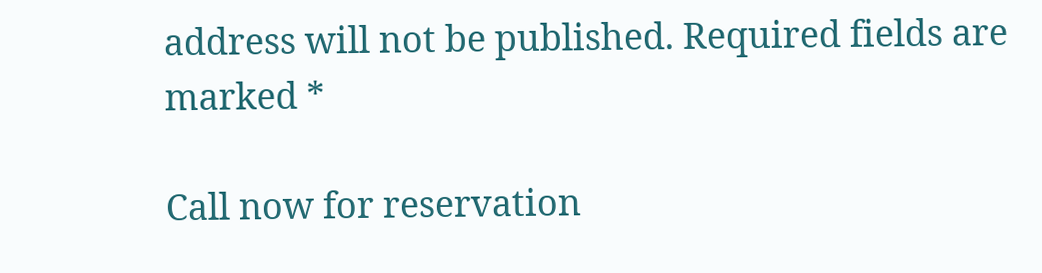address will not be published. Required fields are marked *

Call now for reservation